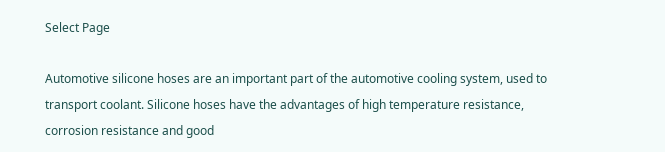Select Page

Automotive silicone hoses are an important part of the automotive cooling system, used to transport coolant. Silicone hoses have the advantages of high temperature resistance, corrosion resistance and good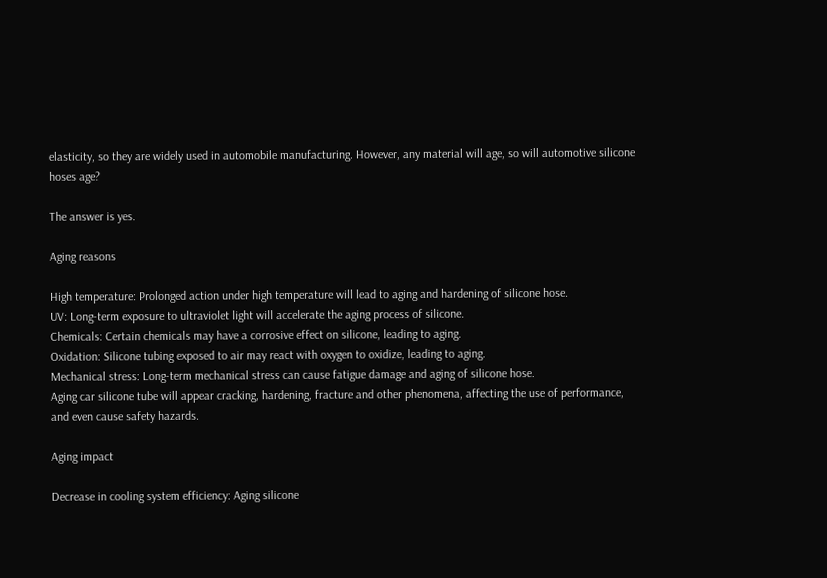elasticity, so they are widely used in automobile manufacturing. However, any material will age, so will automotive silicone hoses age?

The answer is yes.

Aging reasons

High temperature: Prolonged action under high temperature will lead to aging and hardening of silicone hose.
UV: Long-term exposure to ultraviolet light will accelerate the aging process of silicone.
Chemicals: Certain chemicals may have a corrosive effect on silicone, leading to aging.
Oxidation: Silicone tubing exposed to air may react with oxygen to oxidize, leading to aging.
Mechanical stress: Long-term mechanical stress can cause fatigue damage and aging of silicone hose.
Aging car silicone tube will appear cracking, hardening, fracture and other phenomena, affecting the use of performance, and even cause safety hazards.

Aging impact

Decrease in cooling system efficiency: Aging silicone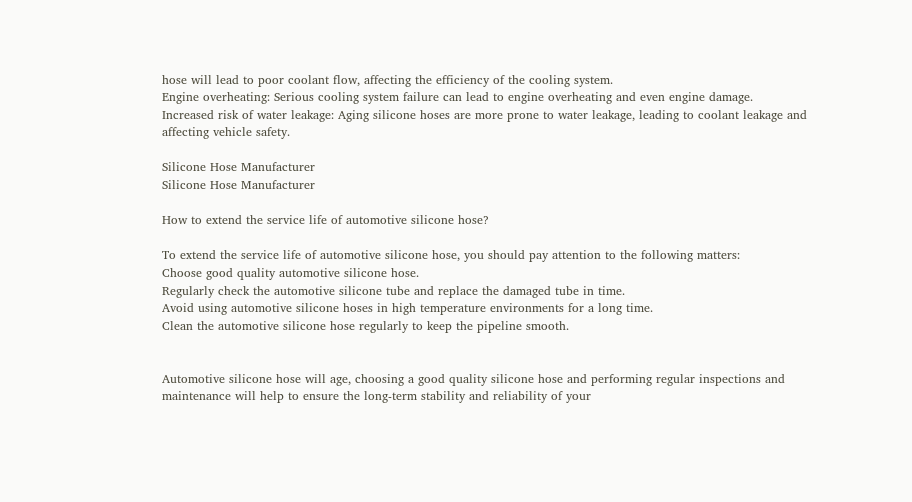hose will lead to poor coolant flow, affecting the efficiency of the cooling system.
Engine overheating: Serious cooling system failure can lead to engine overheating and even engine damage.
Increased risk of water leakage: Aging silicone hoses are more prone to water leakage, leading to coolant leakage and affecting vehicle safety.

Silicone Hose Manufacturer
Silicone Hose Manufacturer

How to extend the service life of automotive silicone hose?

To extend the service life of automotive silicone hose, you should pay attention to the following matters:
Choose good quality automotive silicone hose.
Regularly check the automotive silicone tube and replace the damaged tube in time.
Avoid using automotive silicone hoses in high temperature environments for a long time.
Clean the automotive silicone hose regularly to keep the pipeline smooth.


Automotive silicone hose will age, choosing a good quality silicone hose and performing regular inspections and maintenance will help to ensure the long-term stability and reliability of your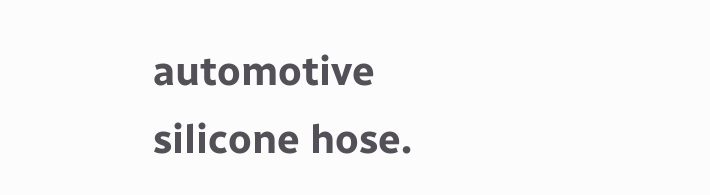automotive silicone hose.